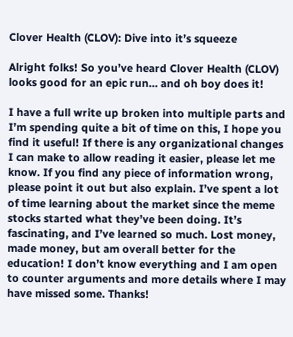Clover Health (CLOV): Dive into it’s squeeze

Alright folks! So you’ve heard Clover Health (CLOV) looks good for an epic run… and oh boy does it!

I have a full write up broken into multiple parts and I’m spending quite a bit of time on this, I hope you find it useful! If there is any organizational changes I can make to allow reading it easier, please let me know. If you find any piece of information wrong, please point it out but also explain. I’ve spent a lot of time learning about the market since the meme stocks started what they’ve been doing. It’s fascinating, and I’ve learned so much. Lost money, made money, but am overall better for the education! I don’t know everything and I am open to counter arguments and more details where I may have missed some. Thanks!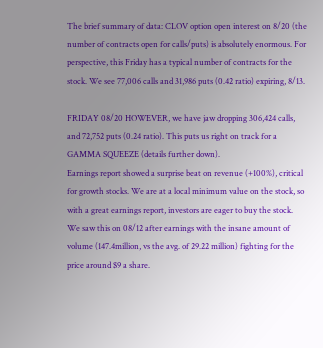The brief summary of data: CLOV option open interest on 8/20 (the number of contracts open for calls/puts) is absolutely enormous. For perspective, this Friday has a typical number of contracts for the stock. We see 77,006 calls and 31,986 puts (0.42 ratio) expiring, 8/13.

FRIDAY 08/20 HOWEVER, we have jaw dropping 306,424 calls, and 72,752 puts (0.24 ratio). This puts us right on track for a GAMMA SQUEEZE (details further down).
Earnings report showed a surprise beat on revenue (+100%), critical for growth stocks. We are at a local minimum value on the stock, so with a great earnings report, investors are eager to buy the stock. We saw this on 08/12 after earnings with the insane amount of volume (147.4million, vs the avg. of 29.22 million) fighting for the price around $9 a share.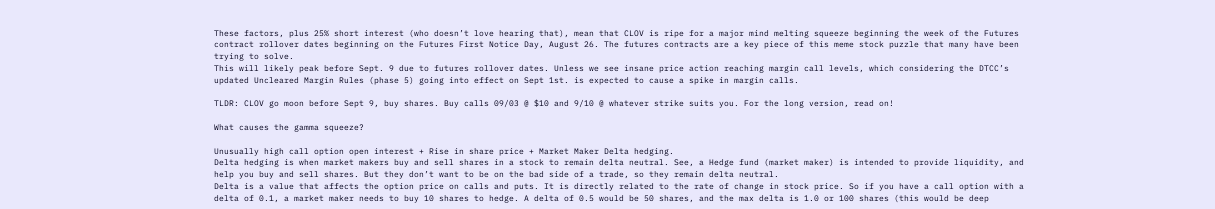These factors, plus 25% short interest (who doesn’t love hearing that), mean that CLOV is ripe for a major mind melting squeeze beginning the week of the Futures contract rollover dates beginning on the Futures First Notice Day, August 26. The futures contracts are a key piece of this meme stock puzzle that many have been trying to solve.
This will likely peak before Sept. 9 due to futures rollover dates. Unless we see insane price action reaching margin call levels, which considering the DTCC’s updated Uncleared Margin Rules (phase 5) going into effect on Sept 1st. is expected to cause a spike in margin calls.

TLDR: CLOV go moon before Sept 9, buy shares. Buy calls 09/03 @ $10 and 9/10 @ whatever strike suits you. For the long version, read on!

What causes the gamma squeeze?

Unusually high call option open interest + Rise in share price + Market Maker Delta hedging.
Delta hedging is when market makers buy and sell shares in a stock to remain delta neutral. See, a Hedge fund (market maker) is intended to provide liquidity, and help you buy and sell shares. But they don’t want to be on the bad side of a trade, so they remain delta neutral.
Delta is a value that affects the option price on calls and puts. It is directly related to the rate of change in stock price. So if you have a call option with a delta of 0.1, a market maker needs to buy 10 shares to hedge. A delta of 0.5 would be 50 shares, and the max delta is 1.0 or 100 shares (this would be deep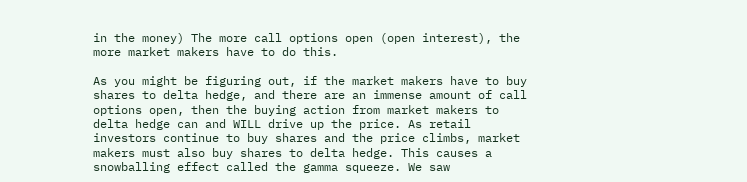in the money) The more call options open (open interest), the more market makers have to do this.

As you might be figuring out, if the market makers have to buy shares to delta hedge, and there are an immense amount of call options open, then the buying action from market makers to delta hedge can and WILL drive up the price. As retail investors continue to buy shares and the price climbs, market makers must also buy shares to delta hedge. This causes a snowballing effect called the gamma squeeze. We saw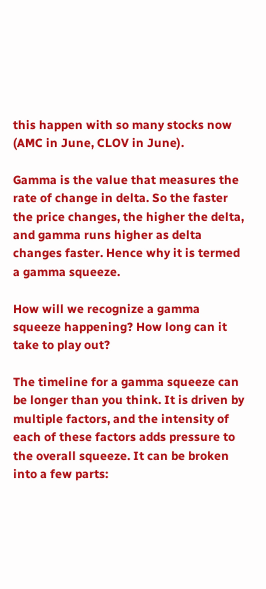this happen with so many stocks now (AMC in June, CLOV in June).

Gamma is the value that measures the rate of change in delta. So the faster the price changes, the higher the delta, and gamma runs higher as delta changes faster. Hence why it is termed a gamma squeeze.

How will we recognize a gamma squeeze happening? How long can it take to play out?

The timeline for a gamma squeeze can be longer than you think. It is driven by multiple factors, and the intensity of each of these factors adds pressure to the overall squeeze. It can be broken into a few parts: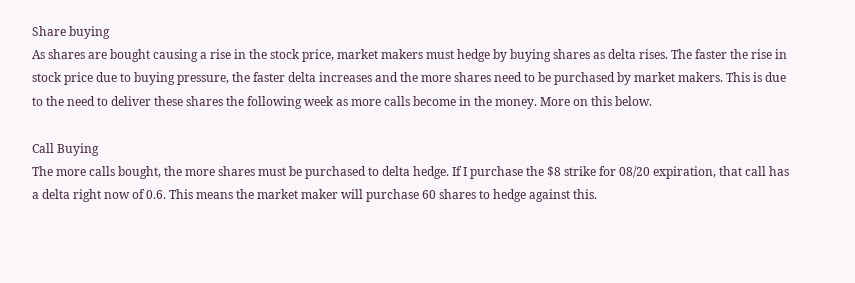Share buying
As shares are bought causing a rise in the stock price, market makers must hedge by buying shares as delta rises. The faster the rise in stock price due to buying pressure, the faster delta increases and the more shares need to be purchased by market makers. This is due to the need to deliver these shares the following week as more calls become in the money. More on this below.

Call Buying
The more calls bought, the more shares must be purchased to delta hedge. If I purchase the $8 strike for 08/20 expiration, that call has a delta right now of 0.6. This means the market maker will purchase 60 shares to hedge against this.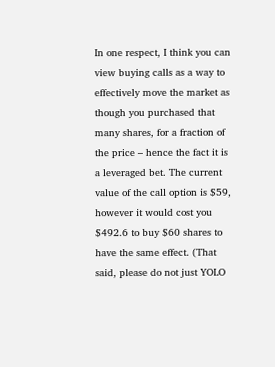In one respect, I think you can view buying calls as a way to effectively move the market as though you purchased that many shares, for a fraction of the price – hence the fact it is a leveraged bet. The current value of the call option is $59, however it would cost you $492.6 to buy $60 shares to have the same effect. (That said, please do not just YOLO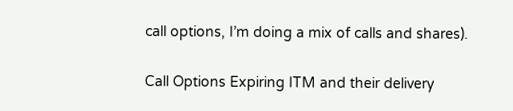call options, I’m doing a mix of calls and shares).

Call Options Expiring ITM and their delivery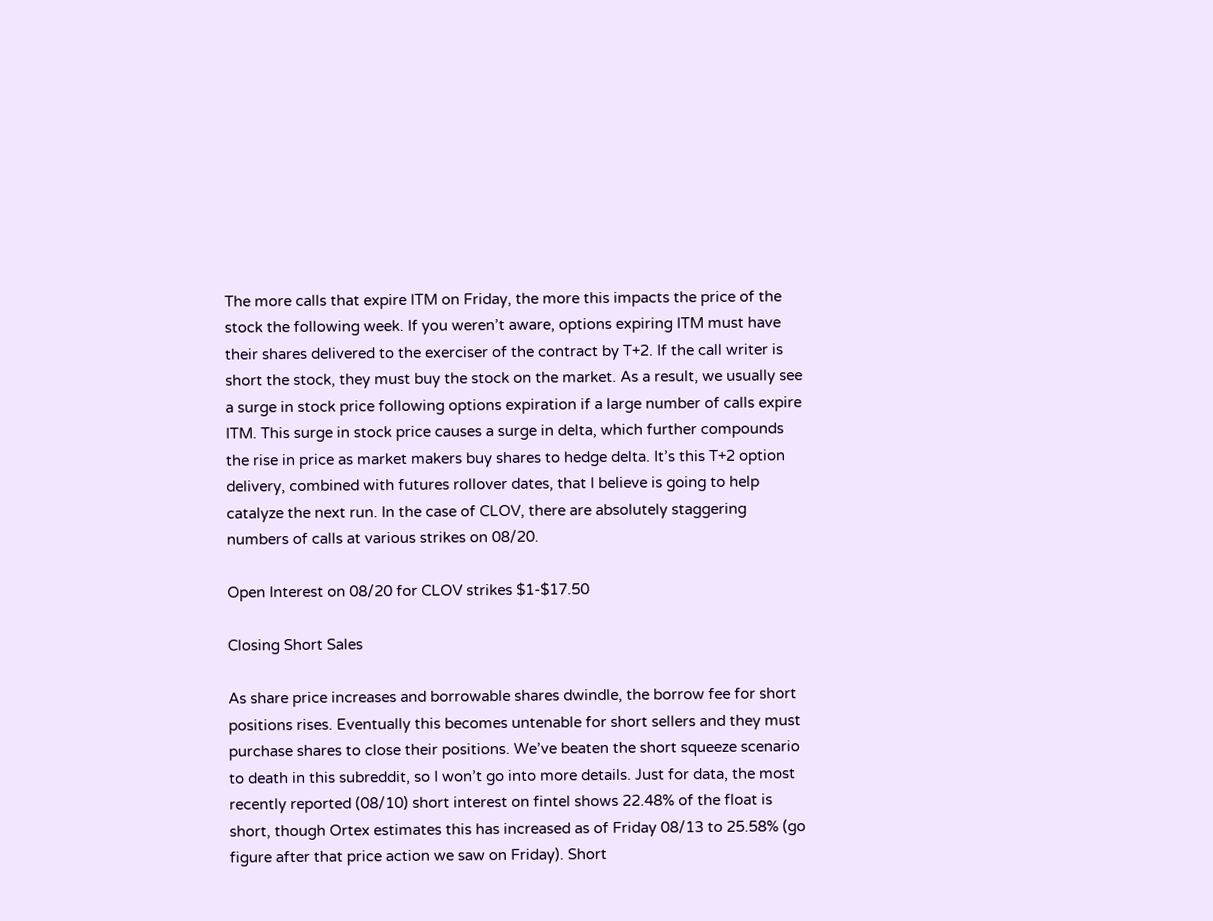The more calls that expire ITM on Friday, the more this impacts the price of the stock the following week. If you weren’t aware, options expiring ITM must have their shares delivered to the exerciser of the contract by T+2. If the call writer is short the stock, they must buy the stock on the market. As a result, we usually see a surge in stock price following options expiration if a large number of calls expire ITM. This surge in stock price causes a surge in delta, which further compounds the rise in price as market makers buy shares to hedge delta. It’s this T+2 option delivery, combined with futures rollover dates, that I believe is going to help catalyze the next run. In the case of CLOV, there are absolutely staggering numbers of calls at various strikes on 08/20.

Open Interest on 08/20 for CLOV strikes $1-$17.50

Closing Short Sales

As share price increases and borrowable shares dwindle, the borrow fee for short positions rises. Eventually this becomes untenable for short sellers and they must purchase shares to close their positions. We’ve beaten the short squeeze scenario to death in this subreddit, so I won’t go into more details. Just for data, the most recently reported (08/10) short interest on fintel shows 22.48% of the float is short, though Ortex estimates this has increased as of Friday 08/13 to 25.58% (go figure after that price action we saw on Friday). Short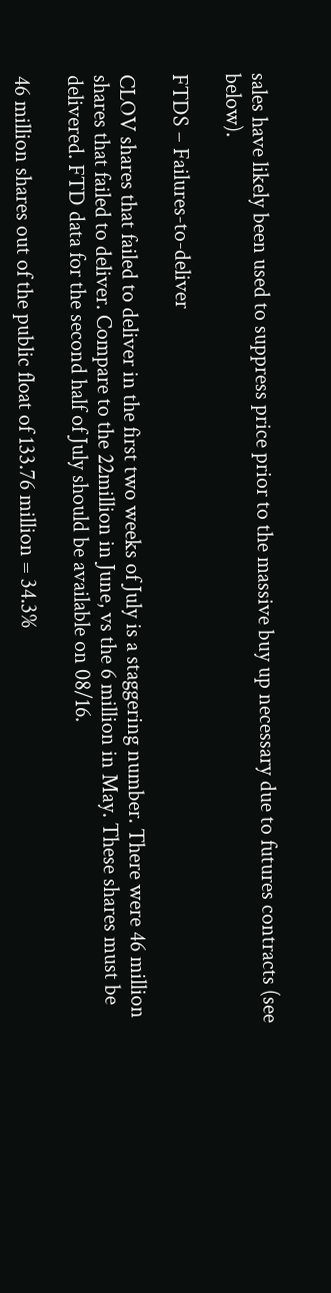sales have likely been used to suppress price prior to the massive buy up necessary due to futures contracts (see below).

FTDS – Failures-to-deliver

CLOV shares that failed to deliver in the first two weeks of July is a staggering number. There were 46 million shares that failed to deliver. Compare to the 22million in June, vs the 6 million in May. These shares must be delivered. FTD data for the second half of July should be available on 08/16.

46 million shares out of the public float of 133.76 million = 34.3%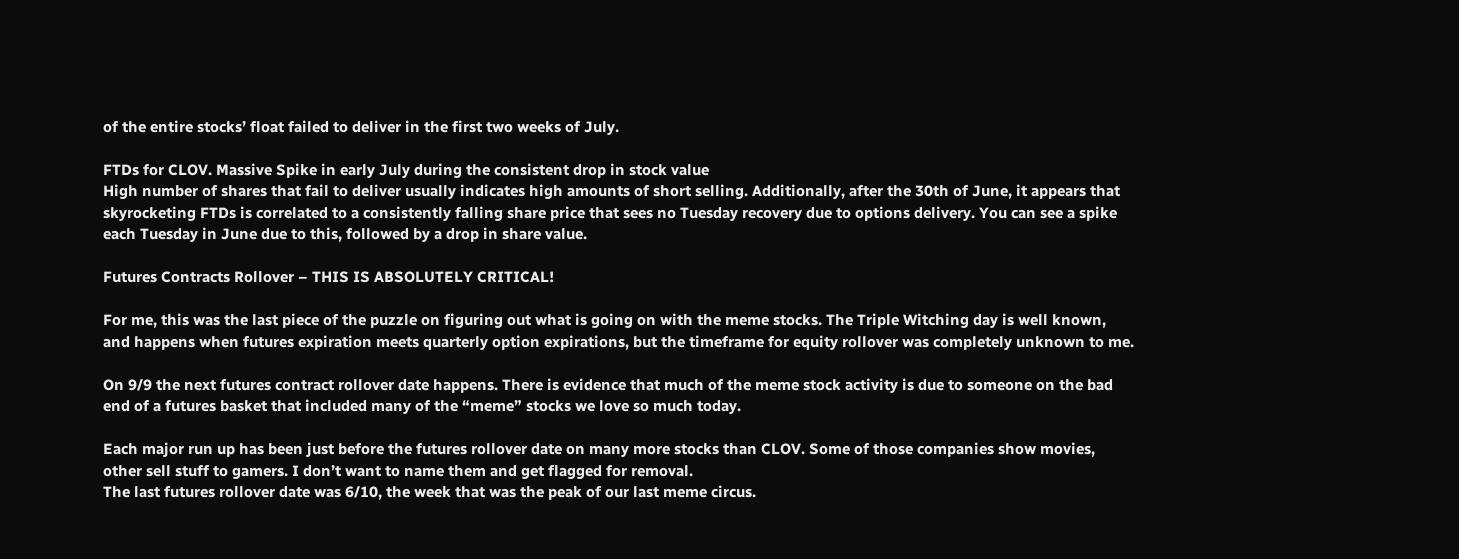of the entire stocks’ float failed to deliver in the first two weeks of July.

FTDs for CLOV. Massive Spike in early July during the consistent drop in stock value
High number of shares that fail to deliver usually indicates high amounts of short selling. Additionally, after the 30th of June, it appears that skyrocketing FTDs is correlated to a consistently falling share price that sees no Tuesday recovery due to options delivery. You can see a spike each Tuesday in June due to this, followed by a drop in share value.

Futures Contracts Rollover – THIS IS ABSOLUTELY CRITICAL!

For me, this was the last piece of the puzzle on figuring out what is going on with the meme stocks. The Triple Witching day is well known, and happens when futures expiration meets quarterly option expirations, but the timeframe for equity rollover was completely unknown to me.

On 9/9 the next futures contract rollover date happens. There is evidence that much of the meme stock activity is due to someone on the bad end of a futures basket that included many of the “meme” stocks we love so much today.

Each major run up has been just before the futures rollover date on many more stocks than CLOV. Some of those companies show movies, other sell stuff to gamers. I don’t want to name them and get flagged for removal.
The last futures rollover date was 6/10, the week that was the peak of our last meme circus.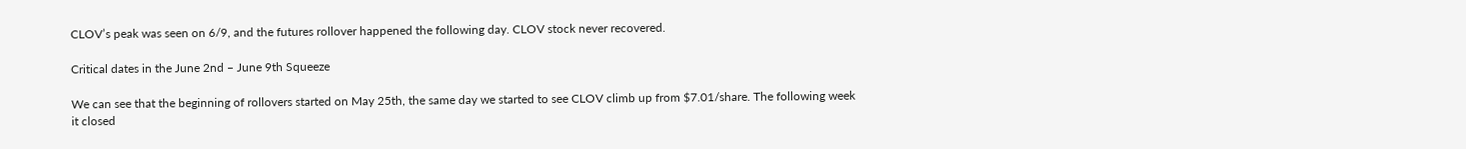CLOV’s peak was seen on 6/9, and the futures rollover happened the following day. CLOV stock never recovered.

Critical dates in the June 2nd – June 9th Squeeze

We can see that the beginning of rollovers started on May 25th, the same day we started to see CLOV climb up from $7.01/share. The following week it closed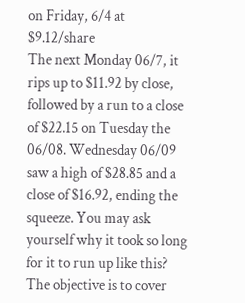on Friday, 6/4 at $9.12/share
The next Monday 06/7, it rips up to $11.92 by close, followed by a run to a close of $22.15 on Tuesday the 06/08. Wednesday 06/09 saw a high of $28.85 and a close of $16.92, ending the squeeze. You may ask yourself why it took so long for it to run up like this? The objective is to cover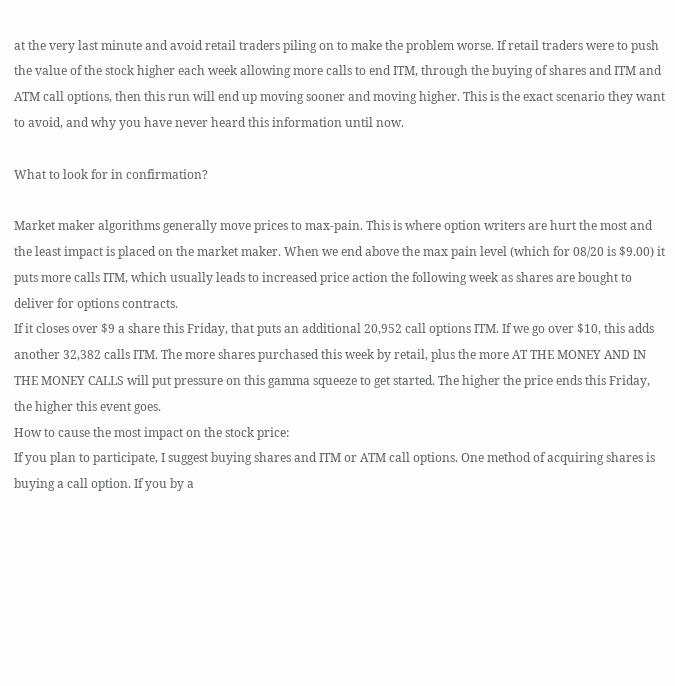at the very last minute and avoid retail traders piling on to make the problem worse. If retail traders were to push the value of the stock higher each week allowing more calls to end ITM, through the buying of shares and ITM and ATM call options, then this run will end up moving sooner and moving higher. This is the exact scenario they want to avoid, and why you have never heard this information until now.

What to look for in confirmation?

Market maker algorithms generally move prices to max-pain. This is where option writers are hurt the most and the least impact is placed on the market maker. When we end above the max pain level (which for 08/20 is $9.00) it puts more calls ITM, which usually leads to increased price action the following week as shares are bought to deliver for options contracts.
If it closes over $9 a share this Friday, that puts an additional 20,952 call options ITM. If we go over $10, this adds another 32,382 calls ITM. The more shares purchased this week by retail, plus the more AT THE MONEY AND IN THE MONEY CALLS will put pressure on this gamma squeeze to get started. The higher the price ends this Friday, the higher this event goes.
How to cause the most impact on the stock price:
If you plan to participate, I suggest buying shares and ITM or ATM call options. One method of acquiring shares is buying a call option. If you by a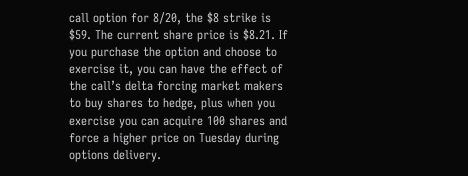call option for 8/20, the $8 strike is $59. The current share price is $8.21. If you purchase the option and choose to exercise it, you can have the effect of the call’s delta forcing market makers to buy shares to hedge, plus when you exercise you can acquire 100 shares and force a higher price on Tuesday during options delivery.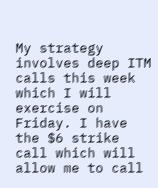My strategy involves deep ITM calls this week which I will exercise on Friday. I have the $6 strike call which will allow me to call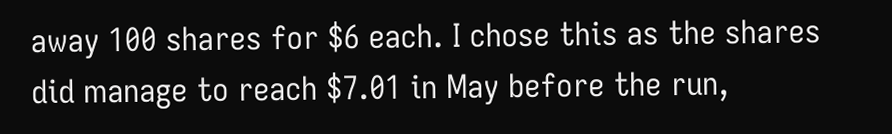away 100 shares for $6 each. I chose this as the shares did manage to reach $7.01 in May before the run,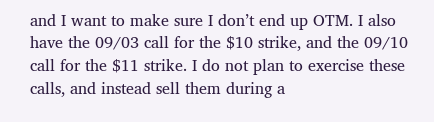and I want to make sure I don’t end up OTM. I also have the 09/03 call for the $10 strike, and the 09/10 call for the $11 strike. I do not plan to exercise these calls, and instead sell them during a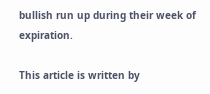bullish run up during their week of expiration.

This article is written by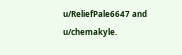u/ReliefPale6647 and u/chemakyle.